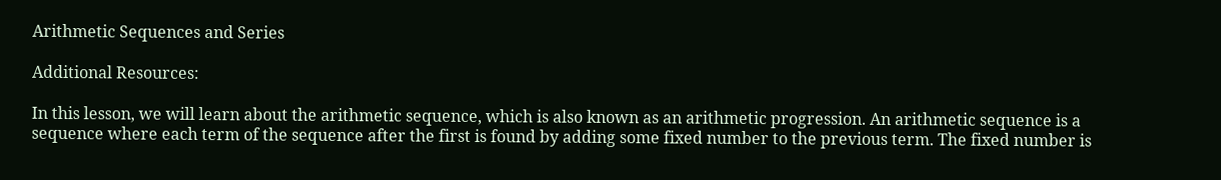Arithmetic Sequences and Series

Additional Resources:

In this lesson, we will learn about the arithmetic sequence, which is also known as an arithmetic progression. An arithmetic sequence is a sequence where each term of the sequence after the first is found by adding some fixed number to the previous term. The fixed number is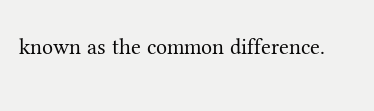known as the common difference.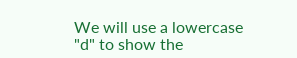We will use a lowercase "d" to show the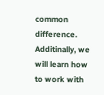common difference. Additinally, we will learn how to work with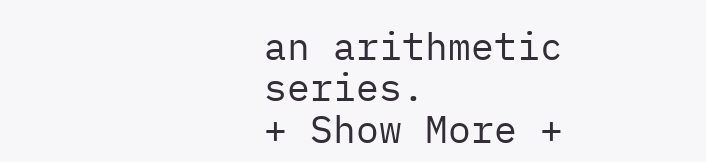an arithmetic series.
+ Show More +